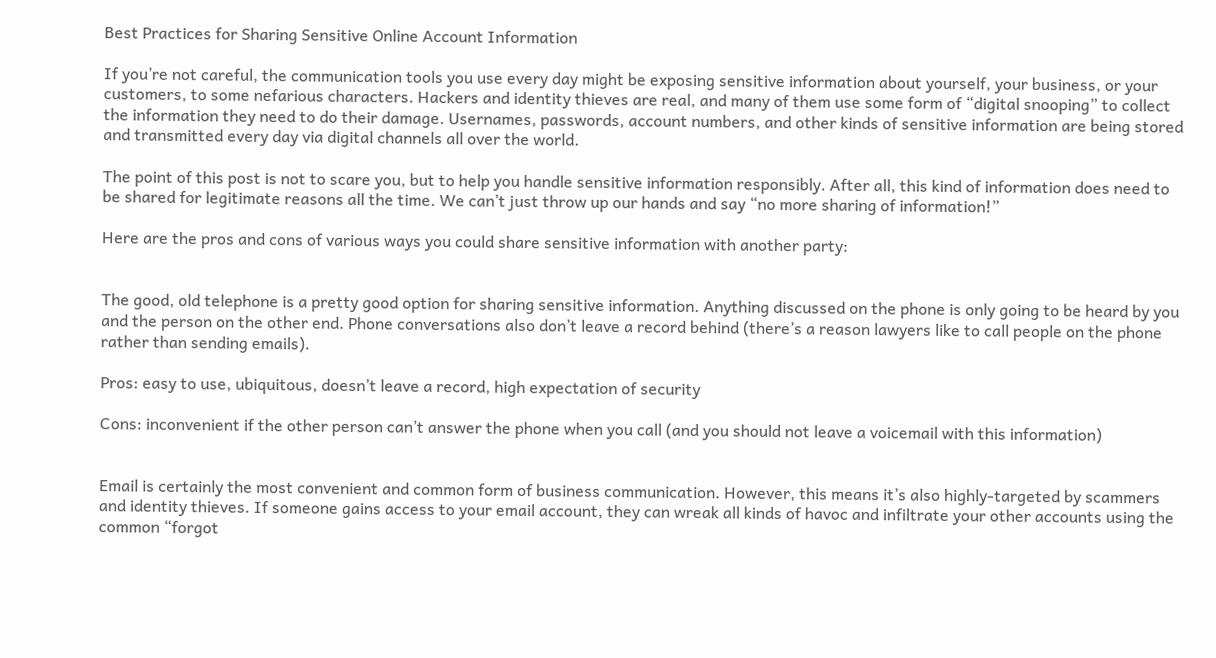Best Practices for Sharing Sensitive Online Account Information

If you’re not careful, the communication tools you use every day might be exposing sensitive information about yourself, your business, or your customers, to some nefarious characters. Hackers and identity thieves are real, and many of them use some form of “digital snooping” to collect the information they need to do their damage. Usernames, passwords, account numbers, and other kinds of sensitive information are being stored and transmitted every day via digital channels all over the world.

The point of this post is not to scare you, but to help you handle sensitive information responsibly. After all, this kind of information does need to be shared for legitimate reasons all the time. We can’t just throw up our hands and say “no more sharing of information!”

Here are the pros and cons of various ways you could share sensitive information with another party:


The good, old telephone is a pretty good option for sharing sensitive information. Anything discussed on the phone is only going to be heard by you and the person on the other end. Phone conversations also don’t leave a record behind (there’s a reason lawyers like to call people on the phone rather than sending emails).

Pros: easy to use, ubiquitous, doesn’t leave a record, high expectation of security

Cons: inconvenient if the other person can’t answer the phone when you call (and you should not leave a voicemail with this information)


Email is certainly the most convenient and common form of business communication. However, this means it’s also highly-targeted by scammers and identity thieves. If someone gains access to your email account, they can wreak all kinds of havoc and infiltrate your other accounts using the common “forgot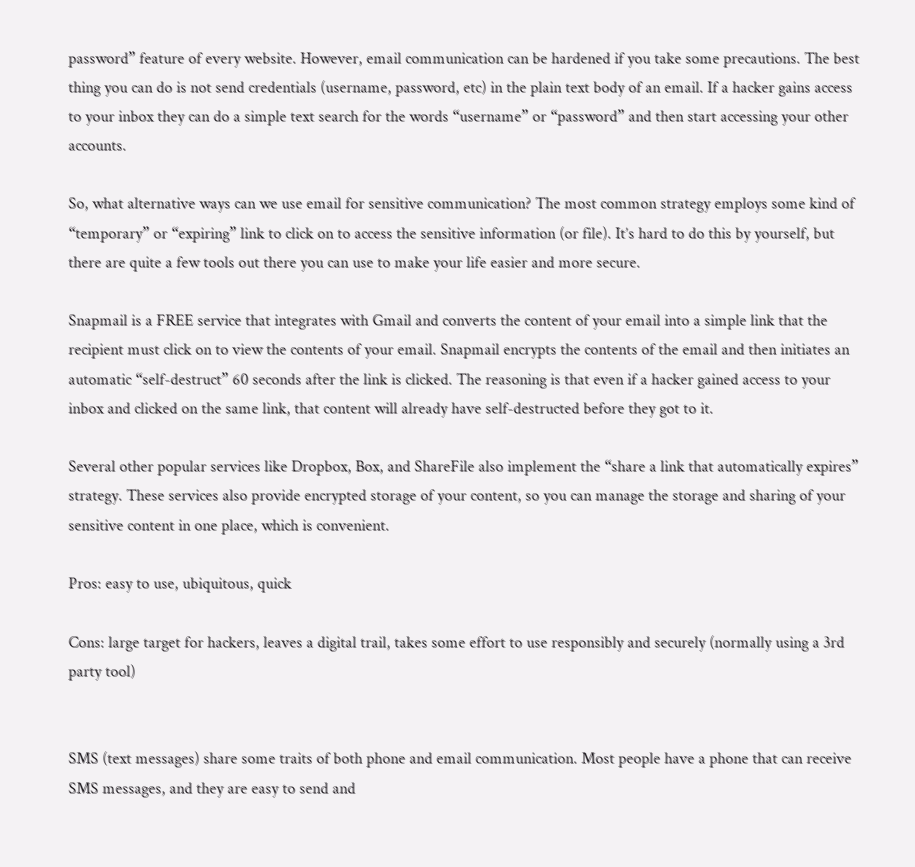password” feature of every website. However, email communication can be hardened if you take some precautions. The best thing you can do is not send credentials (username, password, etc) in the plain text body of an email. If a hacker gains access to your inbox they can do a simple text search for the words “username” or “password” and then start accessing your other accounts.

So, what alternative ways can we use email for sensitive communication? The most common strategy employs some kind of “temporary” or “expiring” link to click on to access the sensitive information (or file). It’s hard to do this by yourself, but there are quite a few tools out there you can use to make your life easier and more secure.

Snapmail is a FREE service that integrates with Gmail and converts the content of your email into a simple link that the recipient must click on to view the contents of your email. Snapmail encrypts the contents of the email and then initiates an automatic “self-destruct” 60 seconds after the link is clicked. The reasoning is that even if a hacker gained access to your inbox and clicked on the same link, that content will already have self-destructed before they got to it.

Several other popular services like Dropbox, Box, and ShareFile also implement the “share a link that automatically expires” strategy. These services also provide encrypted storage of your content, so you can manage the storage and sharing of your sensitive content in one place, which is convenient.

Pros: easy to use, ubiquitous, quick

Cons: large target for hackers, leaves a digital trail, takes some effort to use responsibly and securely (normally using a 3rd party tool)


SMS (text messages) share some traits of both phone and email communication. Most people have a phone that can receive SMS messages, and they are easy to send and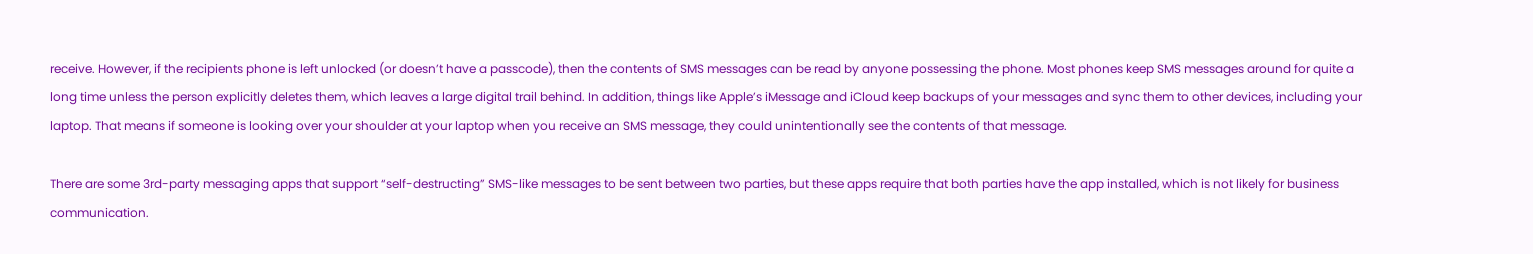receive. However, if the recipients phone is left unlocked (or doesn’t have a passcode), then the contents of SMS messages can be read by anyone possessing the phone. Most phones keep SMS messages around for quite a long time unless the person explicitly deletes them, which leaves a large digital trail behind. In addition, things like Apple’s iMessage and iCloud keep backups of your messages and sync them to other devices, including your laptop. That means if someone is looking over your shoulder at your laptop when you receive an SMS message, they could unintentionally see the contents of that message.

There are some 3rd-party messaging apps that support “self-destructing” SMS-like messages to be sent between two parties, but these apps require that both parties have the app installed, which is not likely for business communication.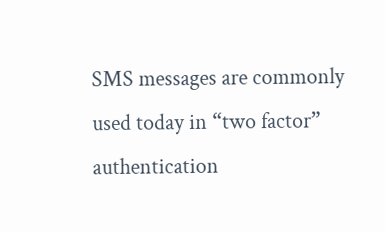SMS messages are commonly used today in “two factor” authentication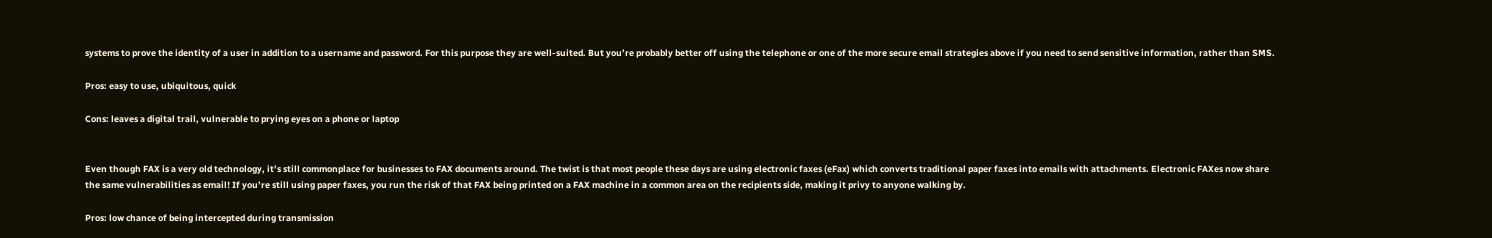systems to prove the identity of a user in addition to a username and password. For this purpose they are well-suited. But you’re probably better off using the telephone or one of the more secure email strategies above if you need to send sensitive information, rather than SMS.

Pros: easy to use, ubiquitous, quick

Cons: leaves a digital trail, vulnerable to prying eyes on a phone or laptop


Even though FAX is a very old technology, it’s still commonplace for businesses to FAX documents around. The twist is that most people these days are using electronic faxes (eFax) which converts traditional paper faxes into emails with attachments. Electronic FAXes now share the same vulnerabilities as email! If you’re still using paper faxes, you run the risk of that FAX being printed on a FAX machine in a common area on the recipients side, making it privy to anyone walking by.

Pros: low chance of being intercepted during transmission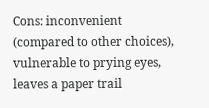Cons: inconvenient (compared to other choices), vulnerable to prying eyes, leaves a paper trail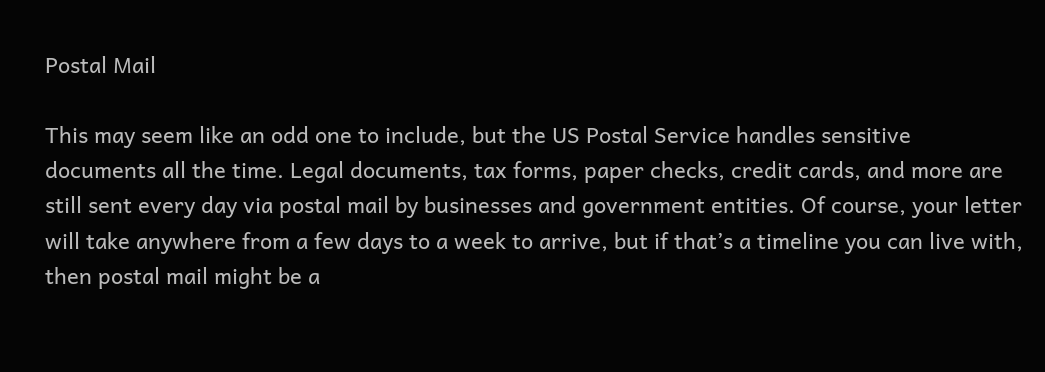Postal Mail

This may seem like an odd one to include, but the US Postal Service handles sensitive documents all the time. Legal documents, tax forms, paper checks, credit cards, and more are still sent every day via postal mail by businesses and government entities. Of course, your letter will take anywhere from a few days to a week to arrive, but if that’s a timeline you can live with, then postal mail might be a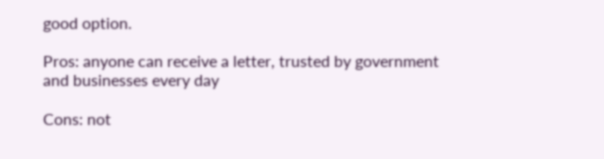good option.

Pros: anyone can receive a letter, trusted by government and businesses every day

Cons: not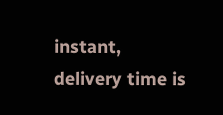instant, delivery time is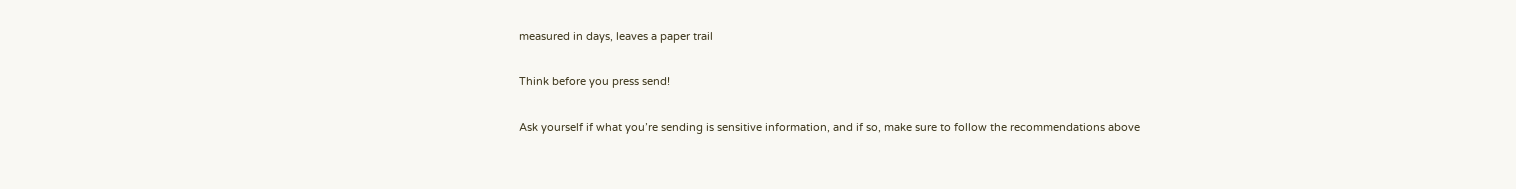measured in days, leaves a paper trail

Think before you press send!

Ask yourself if what you’re sending is sensitive information, and if so, make sure to follow the recommendations above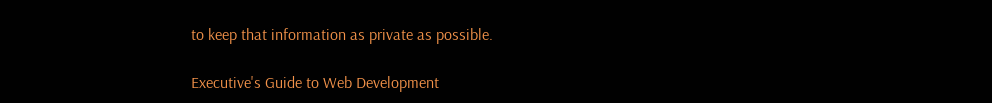to keep that information as private as possible.

Executive's Guide to Web Development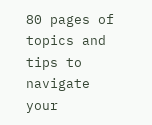80 pages of topics and tips to navigate your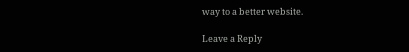way to a better website.

Leave a Reply